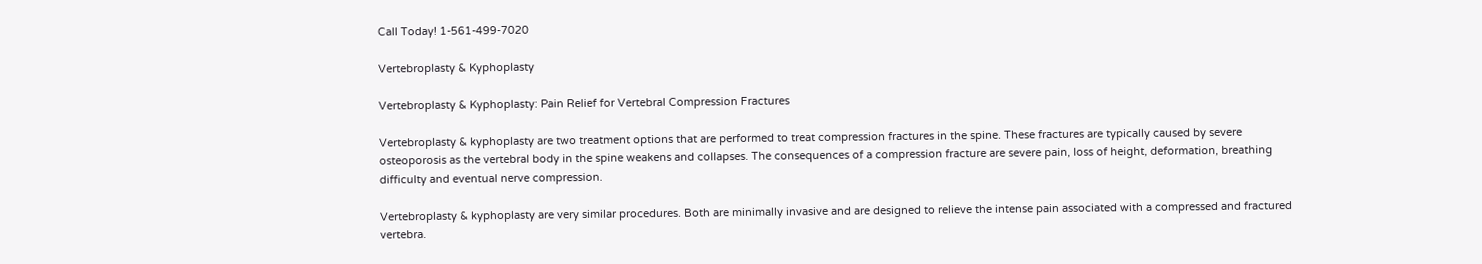Call Today! 1-561-499-7020

Vertebroplasty & Kyphoplasty

Vertebroplasty & Kyphoplasty: Pain Relief for Vertebral Compression Fractures

Vertebroplasty & kyphoplasty are two treatment options that are performed to treat compression fractures in the spine. These fractures are typically caused by severe osteoporosis as the vertebral body in the spine weakens and collapses. The consequences of a compression fracture are severe pain, loss of height, deformation, breathing difficulty and eventual nerve compression.

Vertebroplasty & kyphoplasty are very similar procedures. Both are minimally invasive and are designed to relieve the intense pain associated with a compressed and fractured vertebra.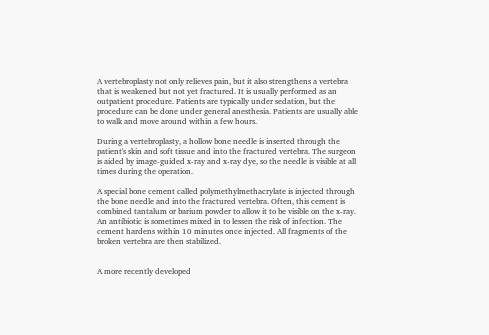A vertebroplasty not only relieves pain, but it also strengthens a vertebra that is weakened but not yet fractured. It is usually performed as an outpatient procedure. Patients are typically under sedation, but the procedure can be done under general anesthesia. Patients are usually able to walk and move around within a few hours.

During a vertebroplasty, a hollow bone needle is inserted through the patient's skin and soft tissue and into the fractured vertebra. The surgeon is aided by image-guided x-ray and x-ray dye, so the needle is visible at all times during the operation.

A special bone cement called polymethylmethacrylate is injected through the bone needle and into the fractured vertebra. Often, this cement is combined tantalum or barium powder to allow it to be visible on the x-ray. An antibiotic is sometimes mixed in to lessen the risk of infection. The cement hardens within 10 minutes once injected. All fragments of the broken vertebra are then stabilized.


A more recently developed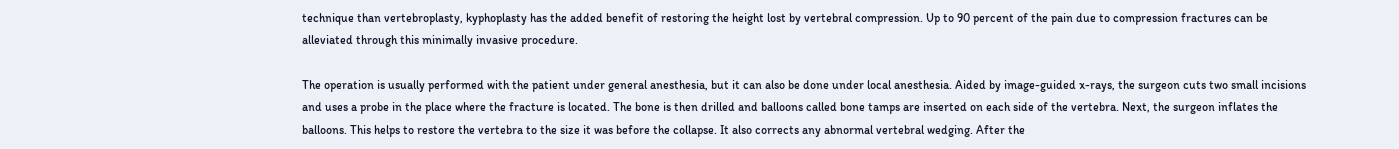technique than vertebroplasty, kyphoplasty has the added benefit of restoring the height lost by vertebral compression. Up to 90 percent of the pain due to compression fractures can be alleviated through this minimally invasive procedure.

The operation is usually performed with the patient under general anesthesia, but it can also be done under local anesthesia. Aided by image-guided x-rays, the surgeon cuts two small incisions and uses a probe in the place where the fracture is located. The bone is then drilled and balloons called bone tamps are inserted on each side of the vertebra. Next, the surgeon inflates the balloons. This helps to restore the vertebra to the size it was before the collapse. It also corrects any abnormal vertebral wedging. After the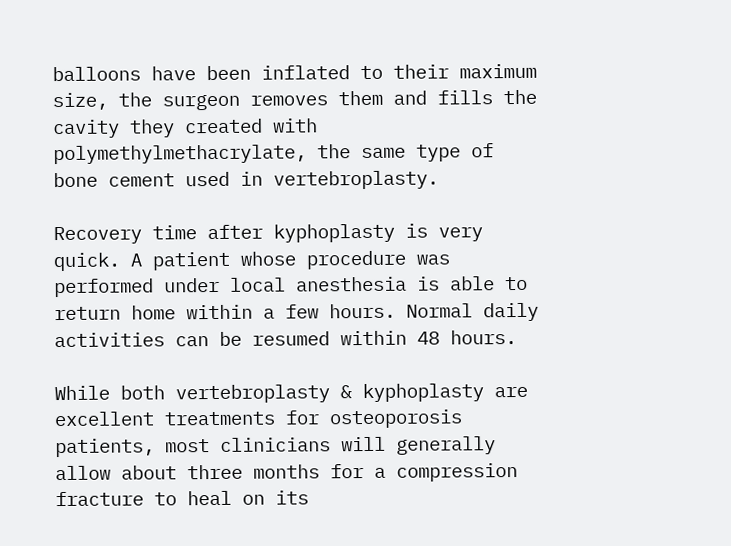balloons have been inflated to their maximum size, the surgeon removes them and fills the cavity they created with polymethylmethacrylate, the same type of bone cement used in vertebroplasty.

Recovery time after kyphoplasty is very quick. A patient whose procedure was performed under local anesthesia is able to return home within a few hours. Normal daily activities can be resumed within 48 hours.

While both vertebroplasty & kyphoplasty are excellent treatments for osteoporosis patients, most clinicians will generally allow about three months for a compression fracture to heal on its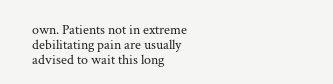own. Patients not in extreme debilitating pain are usually advised to wait this long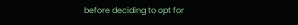before deciding to opt for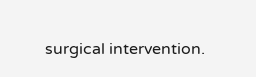surgical intervention.